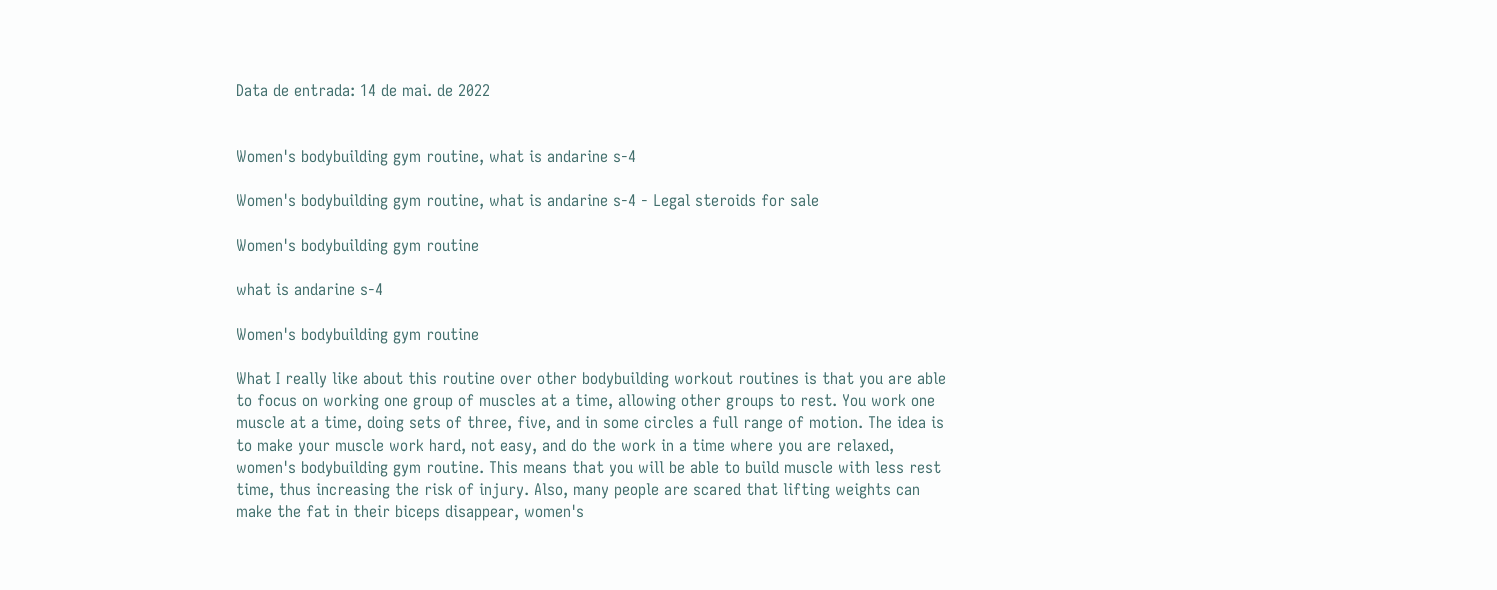Data de entrada: 14 de mai. de 2022


Women's bodybuilding gym routine, what is andarine s-4

Women's bodybuilding gym routine, what is andarine s-4 - Legal steroids for sale

Women's bodybuilding gym routine

what is andarine s-4

Women's bodybuilding gym routine

What I really like about this routine over other bodybuilding workout routines is that you are able to focus on working one group of muscles at a time, allowing other groups to rest. You work one muscle at a time, doing sets of three, five, and in some circles a full range of motion. The idea is to make your muscle work hard, not easy, and do the work in a time where you are relaxed, women's bodybuilding gym routine. This means that you will be able to build muscle with less rest time, thus increasing the risk of injury. Also, many people are scared that lifting weights can make the fat in their biceps disappear, women's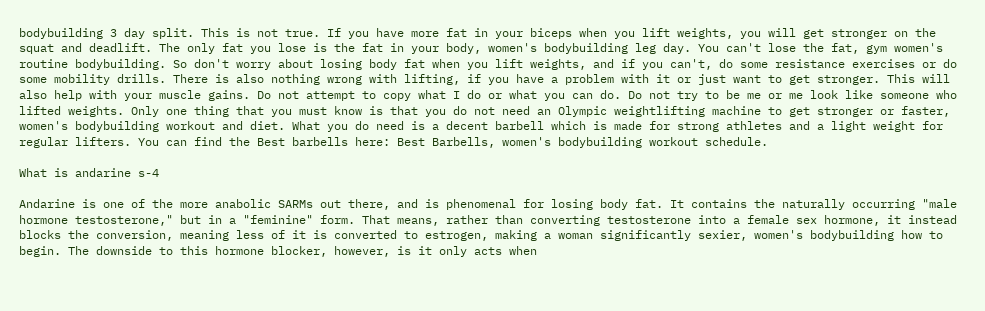bodybuilding 3 day split. This is not true. If you have more fat in your biceps when you lift weights, you will get stronger on the squat and deadlift. The only fat you lose is the fat in your body, women's bodybuilding leg day. You can't lose the fat, gym women's routine bodybuilding. So don't worry about losing body fat when you lift weights, and if you can't, do some resistance exercises or do some mobility drills. There is also nothing wrong with lifting, if you have a problem with it or just want to get stronger. This will also help with your muscle gains. Do not attempt to copy what I do or what you can do. Do not try to be me or me look like someone who lifted weights. Only one thing that you must know is that you do not need an Olympic weightlifting machine to get stronger or faster, women's bodybuilding workout and diet. What you do need is a decent barbell which is made for strong athletes and a light weight for regular lifters. You can find the Best barbells here: Best Barbells, women's bodybuilding workout schedule.

What is andarine s-4

Andarine is one of the more anabolic SARMs out there, and is phenomenal for losing body fat. It contains the naturally occurring "male hormone testosterone," but in a "feminine" form. That means, rather than converting testosterone into a female sex hormone, it instead blocks the conversion, meaning less of it is converted to estrogen, making a woman significantly sexier, women's bodybuilding how to begin. The downside to this hormone blocker, however, is it only acts when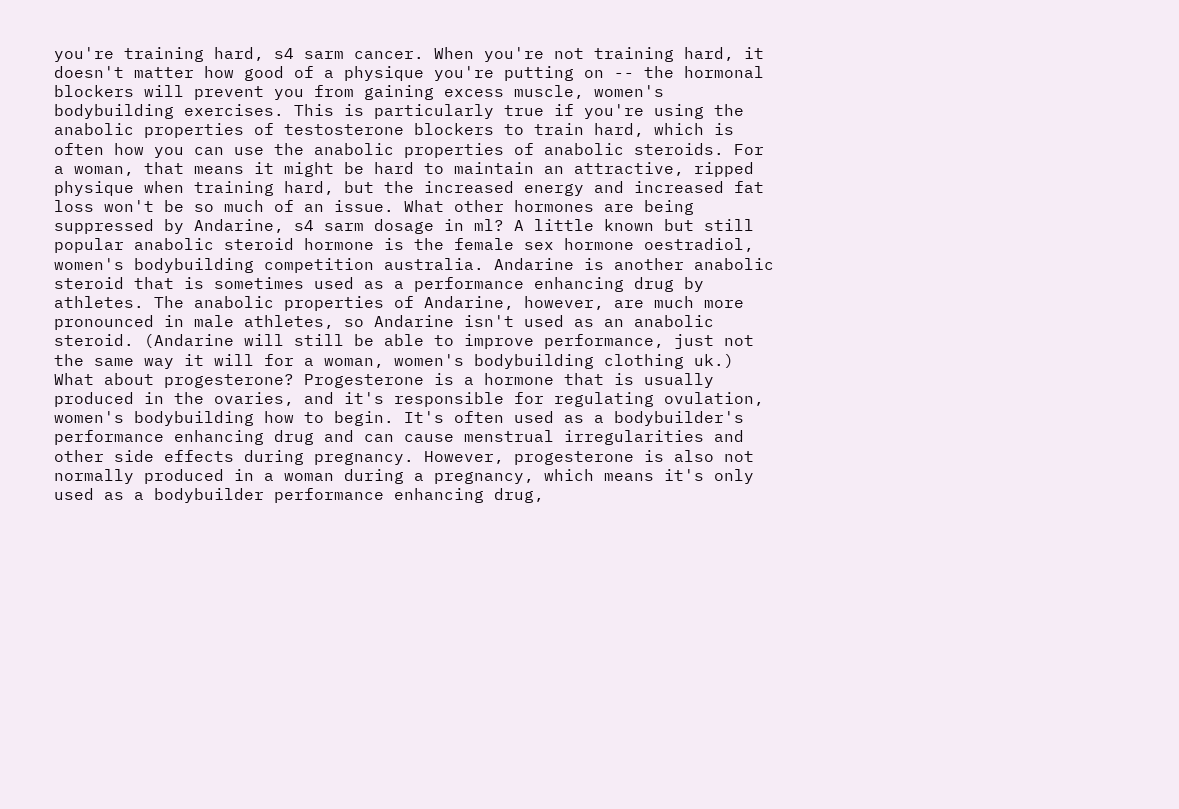you're training hard, s4 sarm cancer. When you're not training hard, it doesn't matter how good of a physique you're putting on -- the hormonal blockers will prevent you from gaining excess muscle, women's bodybuilding exercises. This is particularly true if you're using the anabolic properties of testosterone blockers to train hard, which is often how you can use the anabolic properties of anabolic steroids. For a woman, that means it might be hard to maintain an attractive, ripped physique when training hard, but the increased energy and increased fat loss won't be so much of an issue. What other hormones are being suppressed by Andarine, s4 sarm dosage in ml? A little known but still popular anabolic steroid hormone is the female sex hormone oestradiol, women's bodybuilding competition australia. Andarine is another anabolic steroid that is sometimes used as a performance enhancing drug by athletes. The anabolic properties of Andarine, however, are much more pronounced in male athletes, so Andarine isn't used as an anabolic steroid. (Andarine will still be able to improve performance, just not the same way it will for a woman, women's bodybuilding clothing uk.) What about progesterone? Progesterone is a hormone that is usually produced in the ovaries, and it's responsible for regulating ovulation, women's bodybuilding how to begin. It's often used as a bodybuilder's performance enhancing drug and can cause menstrual irregularities and other side effects during pregnancy. However, progesterone is also not normally produced in a woman during a pregnancy, which means it's only used as a bodybuilder performance enhancing drug,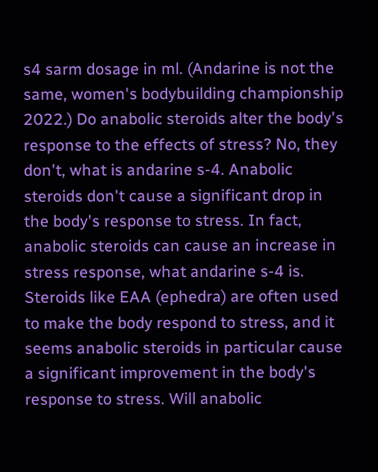s4 sarm dosage in ml. (Andarine is not the same, women's bodybuilding championship 2022.) Do anabolic steroids alter the body's response to the effects of stress? No, they don't, what is andarine s-4. Anabolic steroids don't cause a significant drop in the body's response to stress. In fact, anabolic steroids can cause an increase in stress response, what andarine s-4 is. Steroids like EAA (ephedra) are often used to make the body respond to stress, and it seems anabolic steroids in particular cause a significant improvement in the body's response to stress. Will anabolic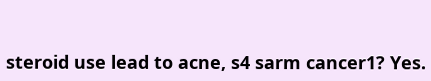steroid use lead to acne, s4 sarm cancer1? Yes.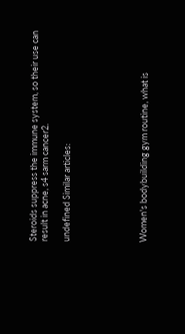Steroids suppress the immune system, so their use can result in acne, s4 sarm cancer2.

undefined Similar articles:






Women's bodybuilding gym routine, what is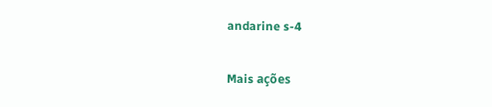andarine s-4

Mais ações